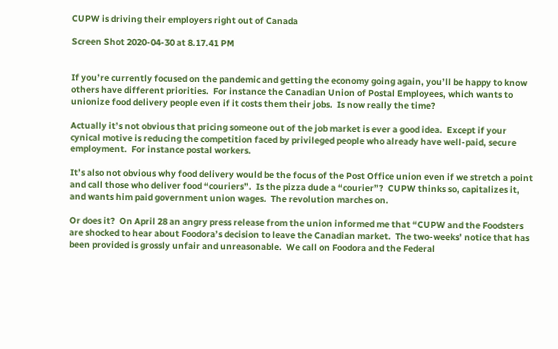CUPW is driving their employers right out of Canada

Screen Shot 2020-04-30 at 8.17.41 PM


If you’re currently focused on the pandemic and getting the economy going again, you’ll be happy to know others have different priorities.  For instance the Canadian Union of Postal Employees, which wants to unionize food delivery people even if it costs them their jobs.  Is now really the time?

Actually it’s not obvious that pricing someone out of the job market is ever a good idea.  Except if your cynical motive is reducing the competition faced by privileged people who already have well-paid, secure employment.  For instance postal workers.

It’s also not obvious why food delivery would be the focus of the Post Office union even if we stretch a point and call those who deliver food “couriers”.  Is the pizza dude a “courier”?  CUPW thinks so, capitalizes it, and wants him paid government union wages.  The revolution marches on.

Or does it?  On April 28 an angry press release from the union informed me that “CUPW and the Foodsters are shocked to hear about Foodora’s decision to leave the Canadian market.  The two-weeks’ notice that has been provided is grossly unfair and unreasonable.  We call on Foodora and the Federal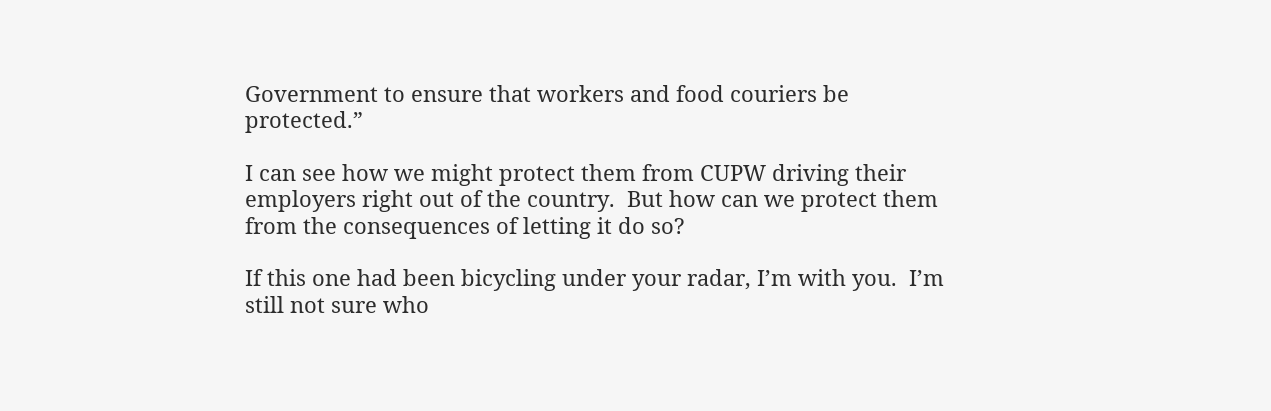Government to ensure that workers and food couriers be protected.”

I can see how we might protect them from CUPW driving their employers right out of the country.  But how can we protect them from the consequences of letting it do so?

If this one had been bicycling under your radar, I’m with you.  I’m still not sure who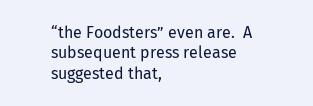“the Foodsters” even are.  A subsequent press release suggested that,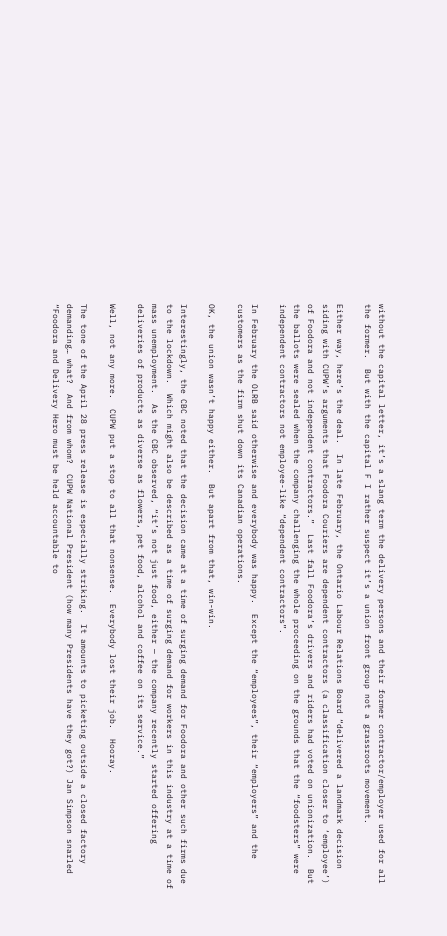without the capital letter, it’s a slang term the delivery persons and their former contractor/employer used for all the former.  But with the capital F I rather suspect it’s a union front group not a grassroots movement.

Either way, here’s the deal.  In late February, the Ontario Labour Relations Board “delivered a landmark decision siding with CUPW’s arguments that Foodora Couriers are dependent contractors (a classification closer to ‘employee’) of Foodora and not independent contractors.”  Last fall Foodora’s drivers and riders had voted on unionization.  But the ballots were sealed when the company challenging the whole proceeding on the grounds that the “foodsters” were independent contractors not employee-like “dependent contractors”.

In February the OLRB said otherwise and everybody was happy.  Except the “employees”, their “employers” and the customers as the firm shut down its Canadian operations.

OK, the union wasn’t happy either.  But apart from that, win-win.

Interestingly, the CBC noted that the decision came at a time of surging demand for Foodora and other such firms due to the lockdown.  Which might also be described as a time of surging demand for workers in this industry at a time of mass unemployment.  As the CBC observed, “it’s not just food, either — the company recently started offering deliveries of products as diverse as flowers, pet food, alcohol and coffee on its service.”

Well, not any more.  CUPW put a stop to all that nonsense.  Everybody lost their job.  Hooray.

The tone of the April 28 press release is especially striking.  It amounts to picketing outside a closed factory demanding… what?  And from whom?  CUPW National President (how many Presidents have they got?) Jan Simpson snarled “Foodora and Delivery Hero must be held accountable to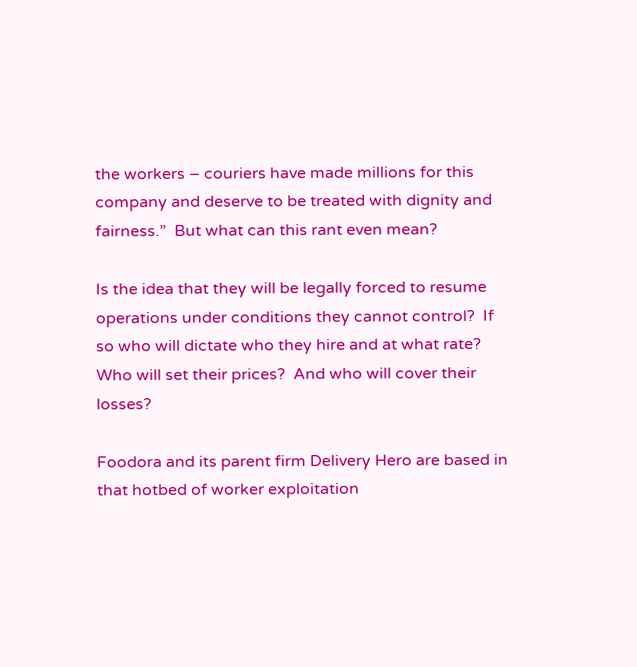the workers – couriers have made millions for this company and deserve to be treated with dignity and fairness.”  But what can this rant even mean?

Is the idea that they will be legally forced to resume operations under conditions they cannot control?  If so who will dictate who they hire and at what rate?  Who will set their prices?  And who will cover their losses?

Foodora and its parent firm Delivery Hero are based in that hotbed of worker exploitation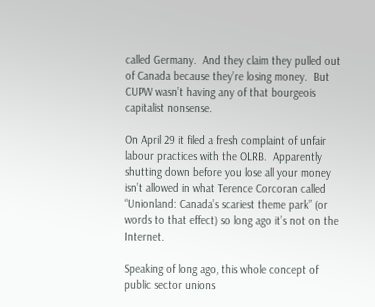called Germany.  And they claim they pulled out of Canada because they’re losing money.  But CUPW wasn’t having any of that bourgeois capitalist nonsense.

On April 29 it filed a fresh complaint of unfair labour practices with the OLRB.  Apparently shutting down before you lose all your money isn’t allowed in what Terence Corcoran called “Unionland: Canada’s scariest theme park” (or words to that effect) so long ago it’s not on the Internet.

Speaking of long ago, this whole concept of public sector unions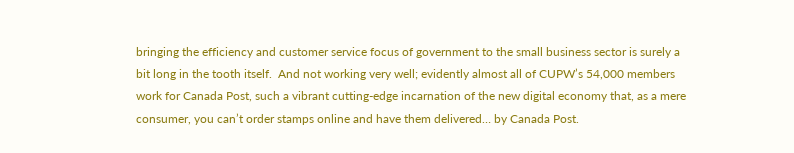bringing the efficiency and customer service focus of government to the small business sector is surely a bit long in the tooth itself.  And not working very well; evidently almost all of CUPW’s 54,000 members work for Canada Post, such a vibrant cutting-edge incarnation of the new digital economy that, as a mere consumer, you can’t order stamps online and have them delivered… by Canada Post.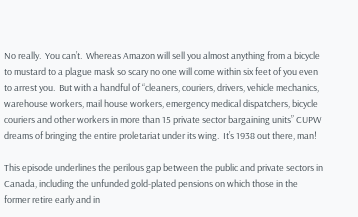No really.  You can’t.  Whereas Amazon will sell you almost anything from a bicycle to mustard to a plague mask so scary no one will come within six feet of you even to arrest you.  But with a handful of “cleaners, couriers, drivers, vehicle mechanics, warehouse workers, mail house workers, emergency medical dispatchers, bicycle couriers and other workers in more than 15 private sector bargaining units” CUPW dreams of bringing the entire proletariat under its wing.  It’s 1938 out there, man!

This episode underlines the perilous gap between the public and private sectors in Canada, including the unfunded gold-plated pensions on which those in the former retire early and in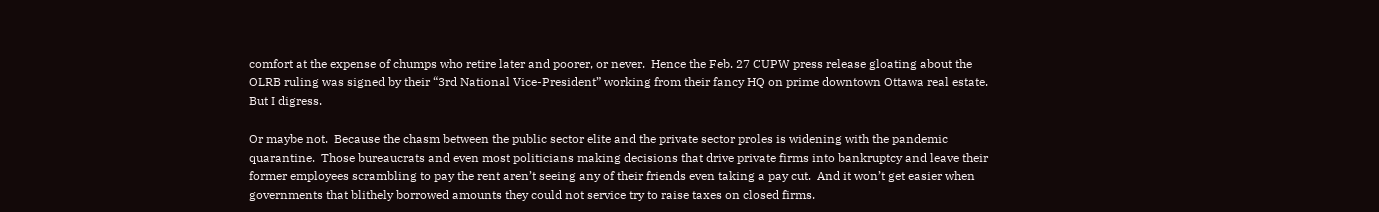comfort at the expense of chumps who retire later and poorer, or never.  Hence the Feb. 27 CUPW press release gloating about the OLRB ruling was signed by their “3rd National Vice-President” working from their fancy HQ on prime downtown Ottawa real estate.  But I digress.

Or maybe not.  Because the chasm between the public sector elite and the private sector proles is widening with the pandemic quarantine.  Those bureaucrats and even most politicians making decisions that drive private firms into bankruptcy and leave their former employees scrambling to pay the rent aren’t seeing any of their friends even taking a pay cut.  And it won’t get easier when governments that blithely borrowed amounts they could not service try to raise taxes on closed firms.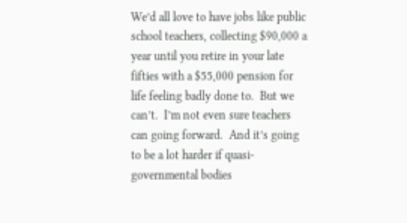We’d all love to have jobs like public school teachers, collecting $90,000 a year until you retire in your late fifties with a $55,000 pension for life feeling badly done to.  But we can’t.  I’m not even sure teachers can going forward.  And it’s going to be a lot harder if quasi-governmental bodies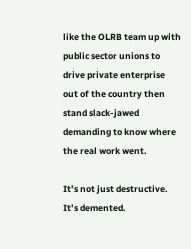like the OLRB team up with public sector unions to drive private enterprise out of the country then stand slack-jawed demanding to know where the real work went.

It’s not just destructive.  It’s demented.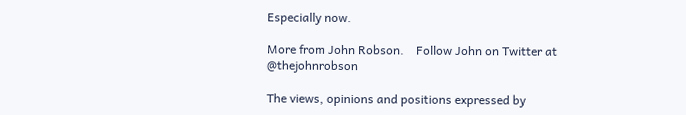Especially now.

More from John Robson.    Follow John on Twitter at @thejohnrobson

The views, opinions and positions expressed by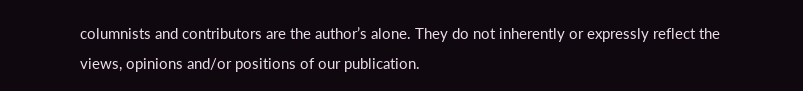columnists and contributors are the author’s alone. They do not inherently or expressly reflect the views, opinions and/or positions of our publication.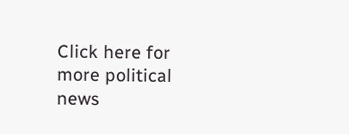Click here for more political news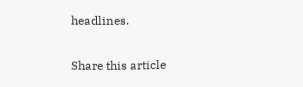headlines.

Share this article